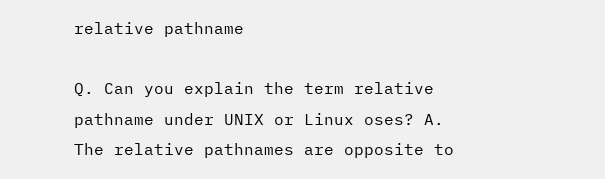relative pathname

Q. Can you explain the term relative pathname under UNIX or Linux oses? A. The relative pathnames are opposite to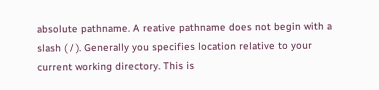absolute pathname. A reative pathname does not begin with a slash ( / ). Generally you specifies location relative to your current working directory. This is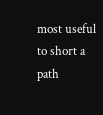most useful to short a path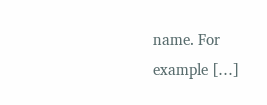name. For example […]